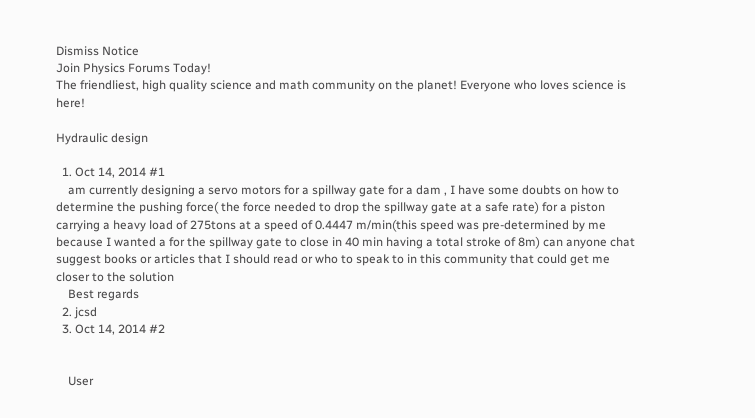Dismiss Notice
Join Physics Forums Today!
The friendliest, high quality science and math community on the planet! Everyone who loves science is here!

Hydraulic design

  1. Oct 14, 2014 #1
    am currently designing a servo motors for a spillway gate for a dam , I have some doubts on how to determine the pushing force( the force needed to drop the spillway gate at a safe rate) for a piston carrying a heavy load of 275tons at a speed of 0.4447 m/min(this speed was pre-determined by me because I wanted a for the spillway gate to close in 40 min having a total stroke of 8m) can anyone chat suggest books or articles that I should read or who to speak to in this community that could get me closer to the solution
    Best regards
  2. jcsd
  3. Oct 14, 2014 #2


    User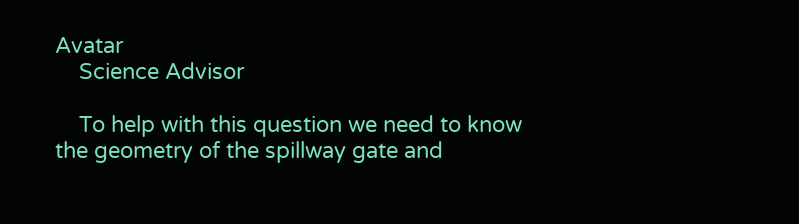Avatar
    Science Advisor

    To help with this question we need to know the geometry of the spillway gate and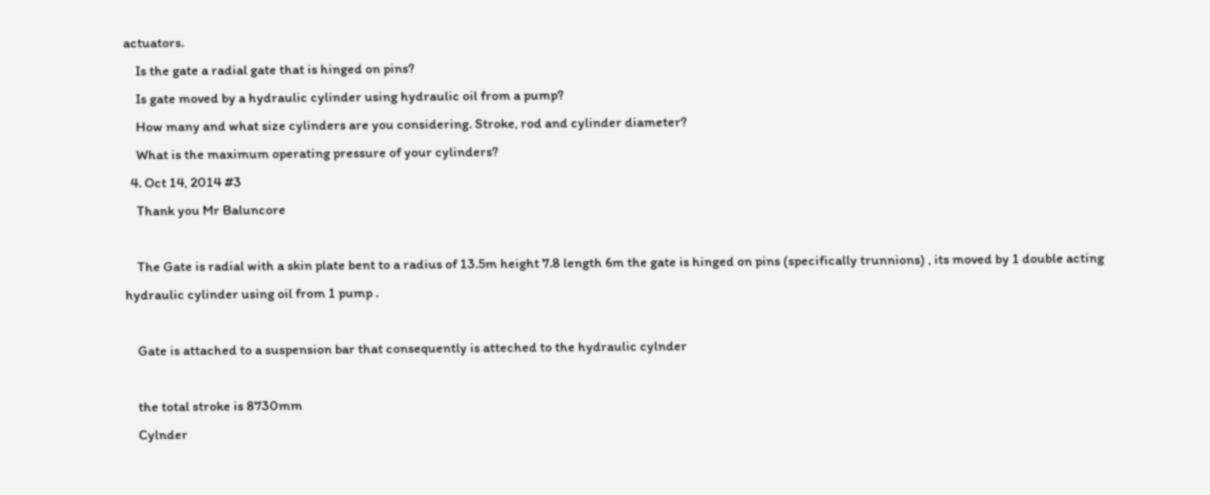actuators.
    Is the gate a radial gate that is hinged on pins?
    Is gate moved by a hydraulic cylinder using hydraulic oil from a pump?
    How many and what size cylinders are you considering. Stroke, rod and cylinder diameter?
    What is the maximum operating pressure of your cylinders?
  4. Oct 14, 2014 #3
    Thank you Mr Baluncore

    The Gate is radial with a skin plate bent to a radius of 13.5m height 7.8 length 6m the gate is hinged on pins (specifically trunnions) , its moved by 1 double acting hydraulic cylinder using oil from 1 pump .

    Gate is attached to a suspension bar that consequently is atteched to the hydraulic cylnder

    the total stroke is 8730mm
    Cylnder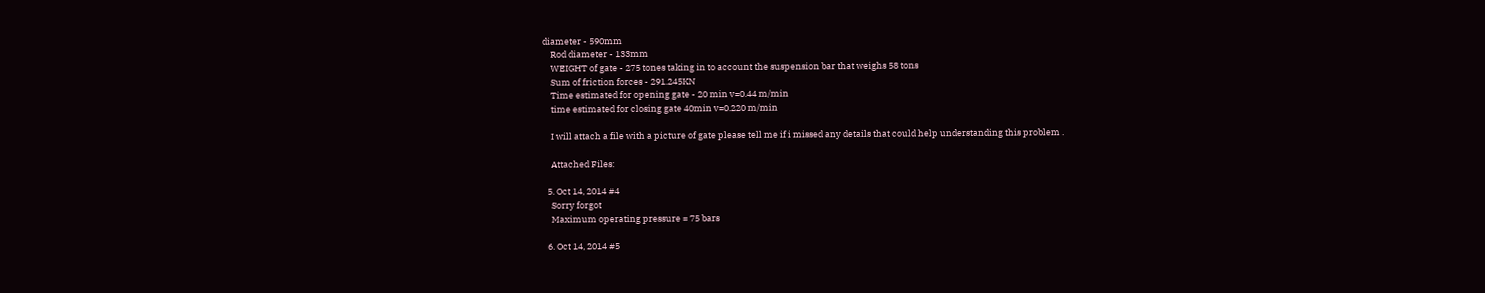diameter - 590mm
    Rod diameter - 133mm
    WEIGHT of gate - 275 tones taking in to account the suspension bar that weighs 58 tons
    Sum of friction forces - 291.245KN
    Time estimated for opening gate - 20 min v=0.44 m/min
    time estimated for closing gate 40min v=0.220 m/min

    I will attach a file with a picture of gate please tell me if i missed any details that could help understanding this problem .

    Attached Files:

  5. Oct 14, 2014 #4
    Sorry forgot
    Maximum operating pressure = 75 bars

  6. Oct 14, 2014 #5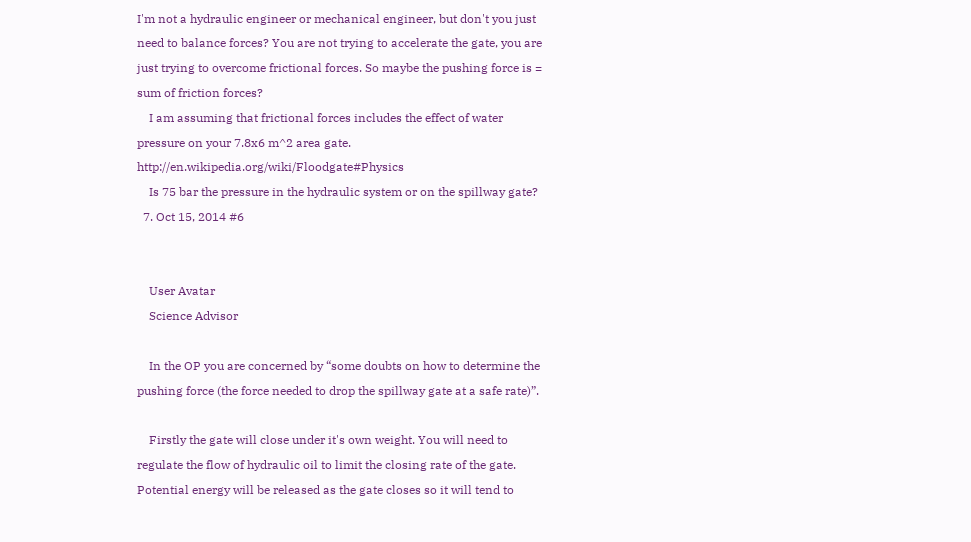I'm not a hydraulic engineer or mechanical engineer, but don't you just need to balance forces? You are not trying to accelerate the gate, you are just trying to overcome frictional forces. So maybe the pushing force is = sum of friction forces?
    I am assuming that frictional forces includes the effect of water pressure on your 7.8x6 m^2 area gate. http://en.wikipedia.org/wiki/Floodgate#Physics
    Is 75 bar the pressure in the hydraulic system or on the spillway gate?
  7. Oct 15, 2014 #6


    User Avatar
    Science Advisor

    In the OP you are concerned by “some doubts on how to determine the pushing force (the force needed to drop the spillway gate at a safe rate)”.

    Firstly the gate will close under it's own weight. You will need to regulate the flow of hydraulic oil to limit the closing rate of the gate. Potential energy will be released as the gate closes so it will tend to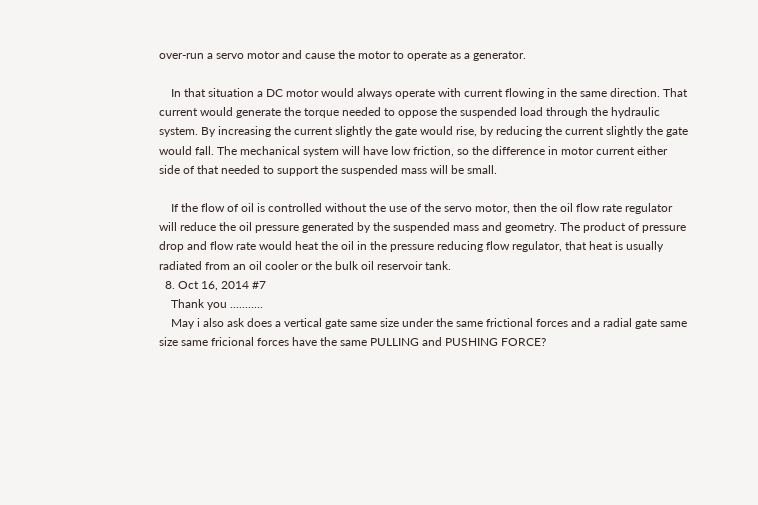over-run a servo motor and cause the motor to operate as a generator.

    In that situation a DC motor would always operate with current flowing in the same direction. That current would generate the torque needed to oppose the suspended load through the hydraulic system. By increasing the current slightly the gate would rise, by reducing the current slightly the gate would fall. The mechanical system will have low friction, so the difference in motor current either side of that needed to support the suspended mass will be small.

    If the flow of oil is controlled without the use of the servo motor, then the oil flow rate regulator will reduce the oil pressure generated by the suspended mass and geometry. The product of pressure drop and flow rate would heat the oil in the pressure reducing flow regulator, that heat is usually radiated from an oil cooler or the bulk oil reservoir tank.
  8. Oct 16, 2014 #7
    Thank you ...........
    May i also ask does a vertical gate same size under the same frictional forces and a radial gate same size same fricional forces have the same PULLING and PUSHING FORCE?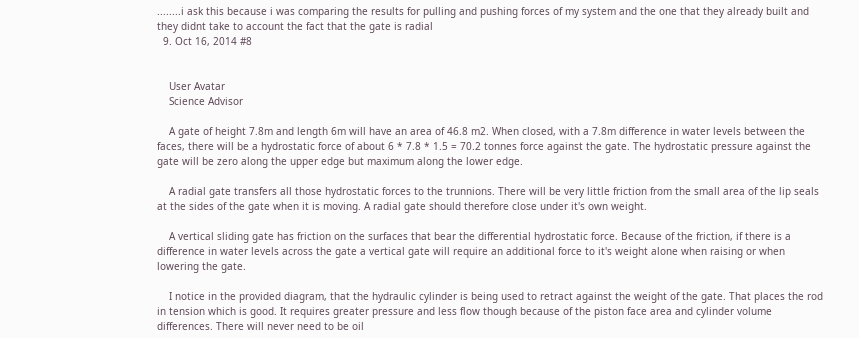........i ask this because i was comparing the results for pulling and pushing forces of my system and the one that they already built and they didnt take to account the fact that the gate is radial
  9. Oct 16, 2014 #8


    User Avatar
    Science Advisor

    A gate of height 7.8m and length 6m will have an area of 46.8 m2. When closed, with a 7.8m difference in water levels between the faces, there will be a hydrostatic force of about 6 * 7.8 * 1.5 = 70.2 tonnes force against the gate. The hydrostatic pressure against the gate will be zero along the upper edge but maximum along the lower edge.

    A radial gate transfers all those hydrostatic forces to the trunnions. There will be very little friction from the small area of the lip seals at the sides of the gate when it is moving. A radial gate should therefore close under it's own weight.

    A vertical sliding gate has friction on the surfaces that bear the differential hydrostatic force. Because of the friction, if there is a difference in water levels across the gate a vertical gate will require an additional force to it's weight alone when raising or when lowering the gate.

    I notice in the provided diagram, that the hydraulic cylinder is being used to retract against the weight of the gate. That places the rod in tension which is good. It requires greater pressure and less flow though because of the piston face area and cylinder volume differences. There will never need to be oil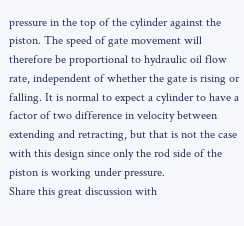pressure in the top of the cylinder against the piston. The speed of gate movement will therefore be proportional to hydraulic oil flow rate, independent of whether the gate is rising or falling. It is normal to expect a cylinder to have a factor of two difference in velocity between extending and retracting, but that is not the case with this design since only the rod side of the piston is working under pressure.
Share this great discussion with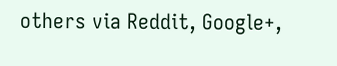others via Reddit, Google+,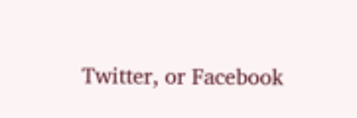Twitter, or Facebook